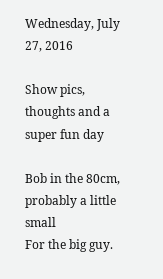Wednesday, July 27, 2016

Show pics, thoughts and a super fun day

Bob in the 80cm, probably a little small
For the big guy.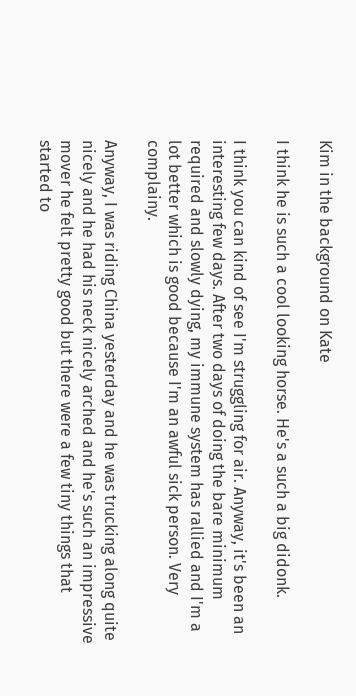Kim in the background on Kate

I think he is such a cool looking horse. He's a such a big didonk.

I think you can kind of see I'm struggling for air. Anyway, it's been an interesting few days. After two days of doing the bare minimum required and slowly dying, my immune system has rallied and I'm a lot better which is good because I'm an awful sick person. Very complainy.

Anyway, I was riding China yesterday and he was trucking along quite nicely and he had his neck nicely arched and he's such an impressive mover he felt pretty good but there were a few tiny things that started to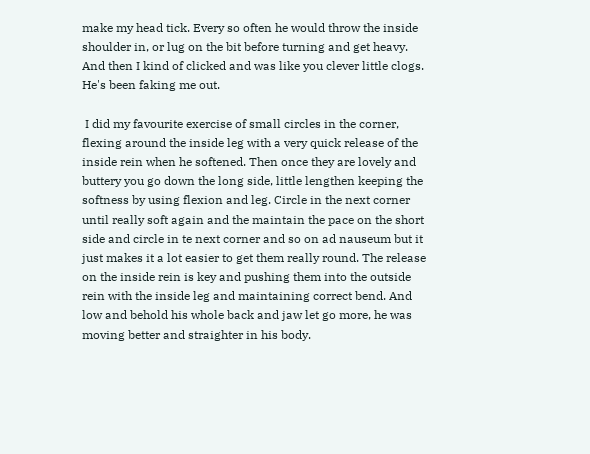make my head tick. Every so often he would throw the inside shoulder in, or lug on the bit before turning and get heavy. And then I kind of clicked and was like you clever little clogs. He's been faking me out.

 I did my favourite exercise of small circles in the corner, flexing around the inside leg with a very quick release of the inside rein when he softened. Then once they are lovely and buttery you go down the long side, little lengthen keeping the softness by using flexion and leg. Circle in the next corner until really soft again and the maintain the pace on the short side and circle in te next corner and so on ad nauseum but it just makes it a lot easier to get them really round. The release on the inside rein is key and pushing them into the outside rein with the inside leg and maintaining correct bend. And low and behold his whole back and jaw let go more, he was moving better and straighter in his body.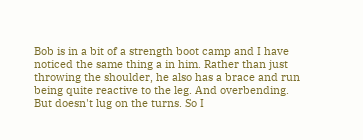Bob is in a bit of a strength boot camp and I have noticed the same thing a in him. Rather than just throwing the shoulder, he also has a brace and run being quite reactive to the leg. And overbending. But doesn't lug on the turns. So I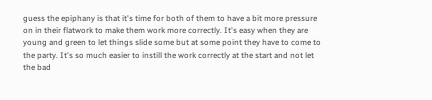guess the epiphany is that it's time for both of them to have a bit more pressure on in their flatwork to make them work more correctly. It's easy when they are young and green to let things slide some but at some point they have to come to the party. It's so much easier to instill the work correctly at the start and not let the bad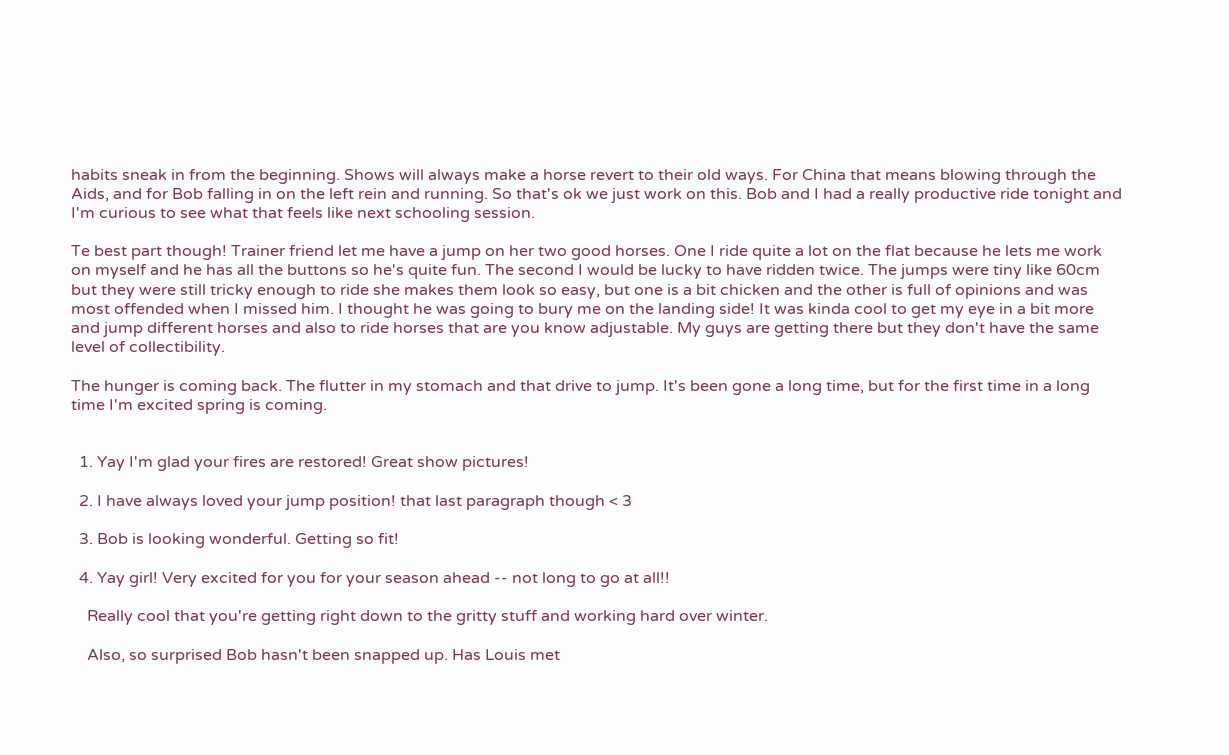habits sneak in from the beginning. Shows will always make a horse revert to their old ways. For China that means blowing through the Aids, and for Bob falling in on the left rein and running. So that's ok we just work on this. Bob and I had a really productive ride tonight and I'm curious to see what that feels like next schooling session.

Te best part though! Trainer friend let me have a jump on her two good horses. One I ride quite a lot on the flat because he lets me work on myself and he has all the buttons so he's quite fun. The second I would be lucky to have ridden twice. The jumps were tiny like 60cm but they were still tricky enough to ride she makes them look so easy, but one is a bit chicken and the other is full of opinions and was most offended when I missed him. I thought he was going to bury me on the landing side! It was kinda cool to get my eye in a bit more and jump different horses and also to ride horses that are you know adjustable. My guys are getting there but they don't have the same level of collectibility.

The hunger is coming back. The flutter in my stomach and that drive to jump. It's been gone a long time, but for the first time in a long time I'm excited spring is coming.


  1. Yay I'm glad your fires are restored! Great show pictures!

  2. I have always loved your jump position! that last paragraph though < 3

  3. Bob is looking wonderful. Getting so fit!

  4. Yay girl! Very excited for you for your season ahead -- not long to go at all!!

    Really cool that you're getting right down to the gritty stuff and working hard over winter.

    Also, so surprised Bob hasn't been snapped up. Has Louis met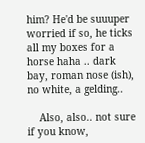him? He'd be suuuper worried if so, he ticks all my boxes for a horse haha .. dark bay, roman nose (ish), no white, a gelding..

    Also, also.. not sure if you know,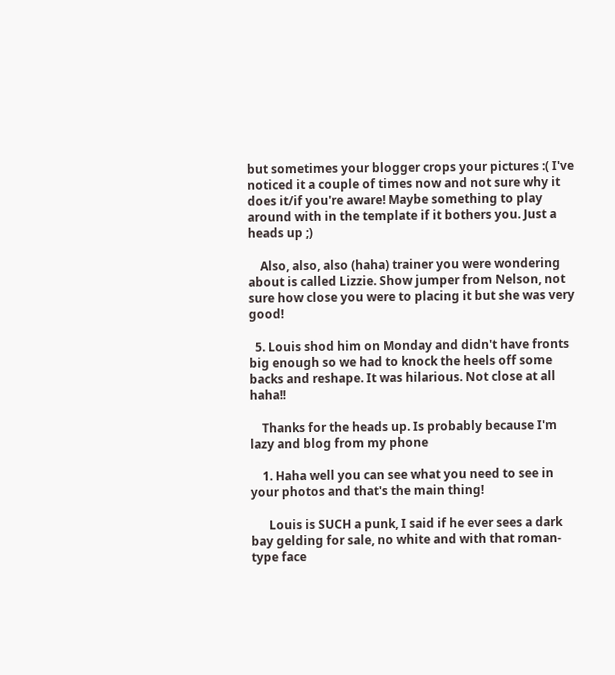but sometimes your blogger crops your pictures :( I've noticed it a couple of times now and not sure why it does it/if you're aware! Maybe something to play around with in the template if it bothers you. Just a heads up ;)

    Also, also, also (haha) trainer you were wondering about is called Lizzie. Show jumper from Nelson, not sure how close you were to placing it but she was very good!

  5. Louis shod him on Monday and didn't have fronts big enough so we had to knock the heels off some backs and reshape. It was hilarious. Not close at all haha!!

    Thanks for the heads up. Is probably because I'm lazy and blog from my phone

    1. Haha well you can see what you need to see in your photos and that's the main thing!

      Louis is SUCH a punk, I said if he ever sees a dark bay gelding for sale, no white and with that roman-type face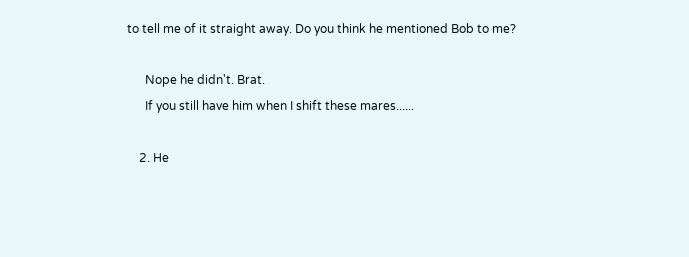to tell me of it straight away. Do you think he mentioned Bob to me?

      Nope he didn't. Brat.
      If you still have him when I shift these mares......

    2. He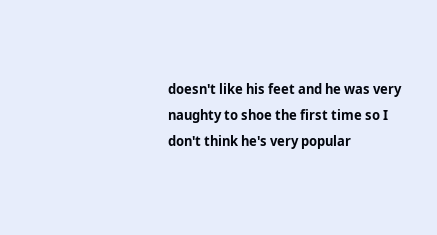doesn't like his feet and he was very naughty to shoe the first time so I don't think he's very popular